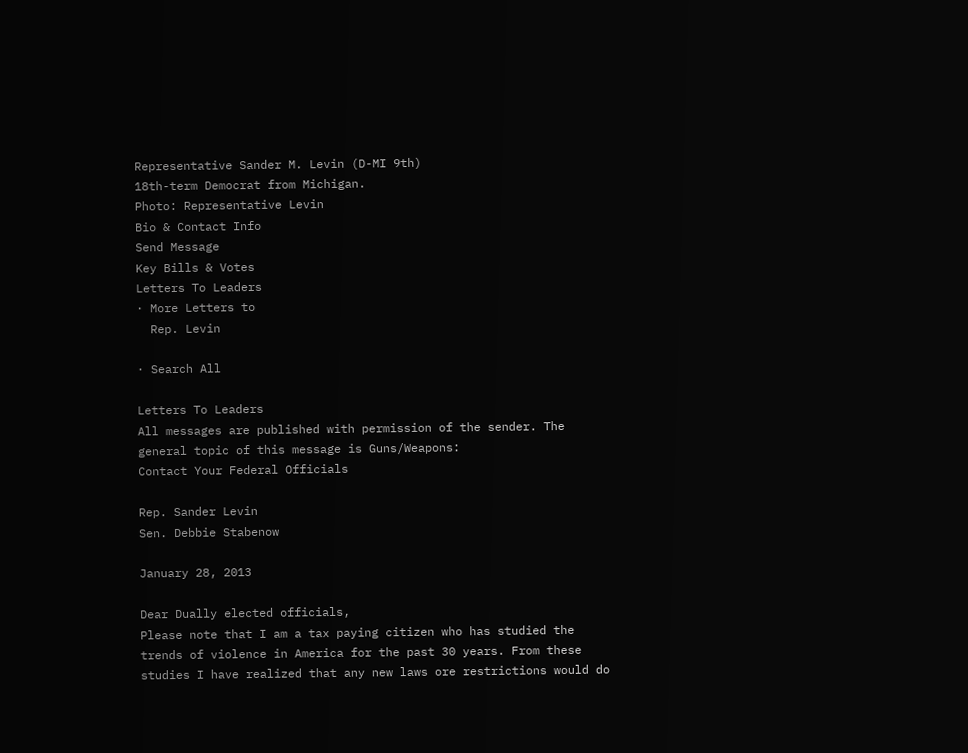Representative Sander M. Levin (D-MI 9th)
18th-term Democrat from Michigan.
Photo: Representative Levin
Bio & Contact Info
Send Message
Key Bills & Votes
Letters To Leaders
· More Letters to
  Rep. Levin

· Search All

Letters To Leaders
All messages are published with permission of the sender. The general topic of this message is Guns/Weapons:
Contact Your Federal Officials

Rep. Sander Levin
Sen. Debbie Stabenow

January 28, 2013

Dear Dually elected officials,
Please note that I am a tax paying citizen who has studied the trends of violence in America for the past 30 years. From these studies I have realized that any new laws ore restrictions would do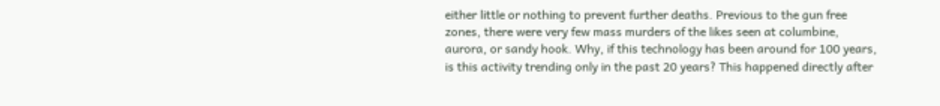either little or nothing to prevent further deaths. Previous to the gun free zones, there were very few mass murders of the likes seen at columbine, aurora, or sandy hook. Why, if this technology has been around for 100 years, is this activity trending only in the past 20 years? This happened directly after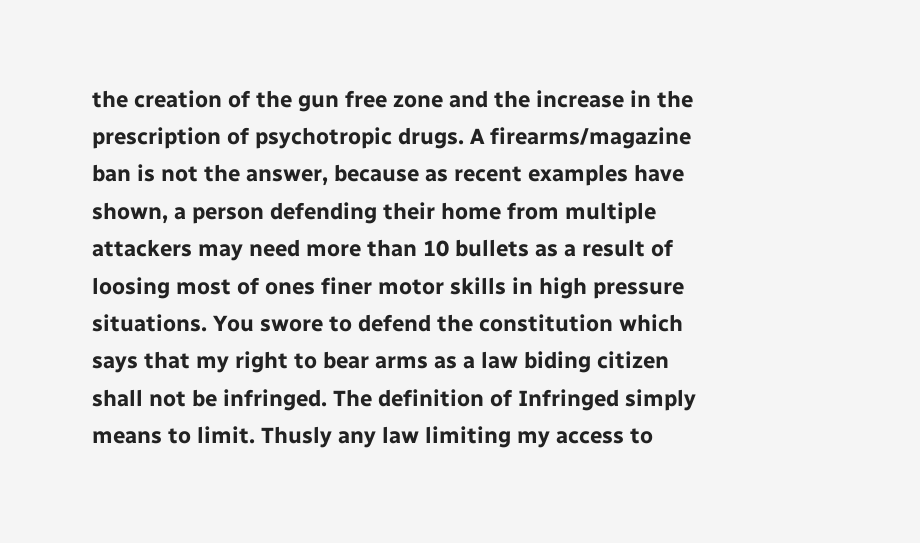the creation of the gun free zone and the increase in the prescription of psychotropic drugs. A firearms/magazine ban is not the answer, because as recent examples have shown, a person defending their home from multiple attackers may need more than 10 bullets as a result of loosing most of ones finer motor skills in high pressure situations. You swore to defend the constitution which says that my right to bear arms as a law biding citizen shall not be infringed. The definition of Infringed simply means to limit. Thusly any law limiting my access to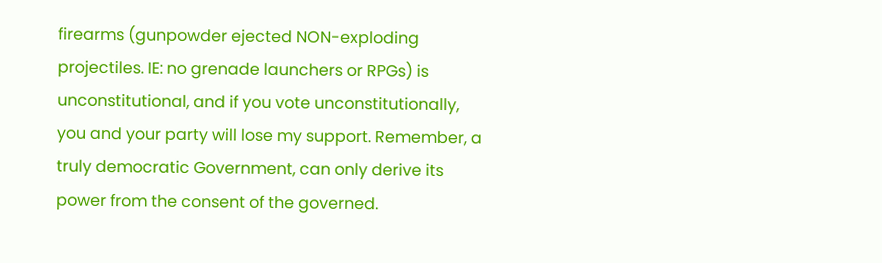firearms (gunpowder ejected NON-exploding projectiles. IE: no grenade launchers or RPGs) is unconstitutional, and if you vote unconstitutionally, you and your party will lose my support. Remember, a truly democratic Government, can only derive its power from the consent of the governed.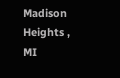Madison Heights , MI